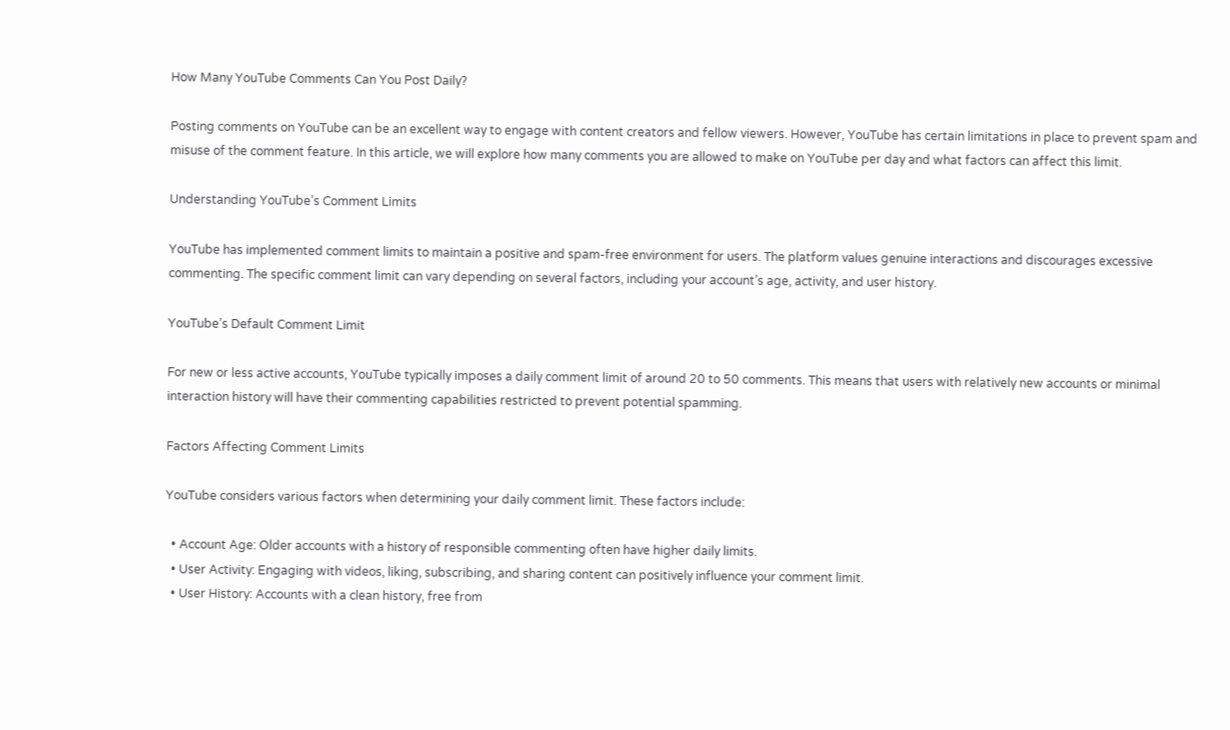How Many YouTube Comments Can You Post Daily?

Posting comments on YouTube can be an excellent way to engage with content creators and fellow viewers. However, YouTube has certain limitations in place to prevent spam and misuse of the comment feature. In this article, we will explore how many comments you are allowed to make on YouTube per day and what factors can affect this limit.

Understanding YouTube’s Comment Limits

YouTube has implemented comment limits to maintain a positive and spam-free environment for users. The platform values genuine interactions and discourages excessive commenting. The specific comment limit can vary depending on several factors, including your account’s age, activity, and user history.

YouTube’s Default Comment Limit

For new or less active accounts, YouTube typically imposes a daily comment limit of around 20 to 50 comments. This means that users with relatively new accounts or minimal interaction history will have their commenting capabilities restricted to prevent potential spamming.

Factors Affecting Comment Limits

YouTube considers various factors when determining your daily comment limit. These factors include:

  • Account Age: Older accounts with a history of responsible commenting often have higher daily limits.
  • User Activity: Engaging with videos, liking, subscribing, and sharing content can positively influence your comment limit.
  • User History: Accounts with a clean history, free from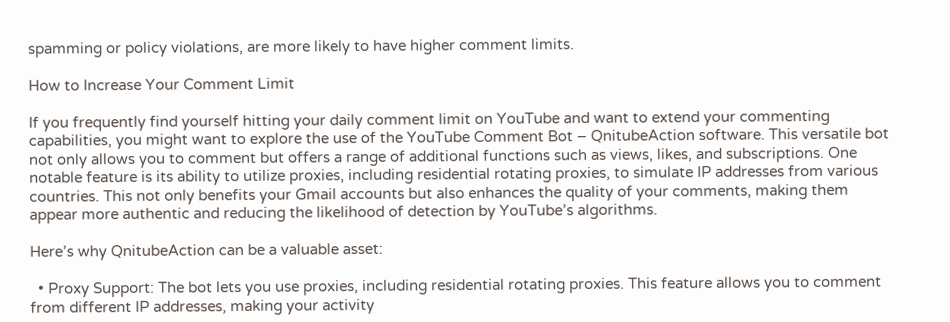spamming or policy violations, are more likely to have higher comment limits.

How to Increase Your Comment Limit

If you frequently find yourself hitting your daily comment limit on YouTube and want to extend your commenting capabilities, you might want to explore the use of the YouTube Comment Bot – QnitubeAction software. This versatile bot not only allows you to comment but offers a range of additional functions such as views, likes, and subscriptions. One notable feature is its ability to utilize proxies, including residential rotating proxies, to simulate IP addresses from various countries. This not only benefits your Gmail accounts but also enhances the quality of your comments, making them appear more authentic and reducing the likelihood of detection by YouTube’s algorithms.

Here’s why QnitubeAction can be a valuable asset:

  • Proxy Support: The bot lets you use proxies, including residential rotating proxies. This feature allows you to comment from different IP addresses, making your activity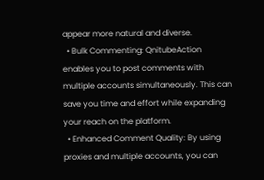appear more natural and diverse.
  • Bulk Commenting: QnitubeAction enables you to post comments with multiple accounts simultaneously. This can save you time and effort while expanding your reach on the platform.
  • Enhanced Comment Quality: By using proxies and multiple accounts, you can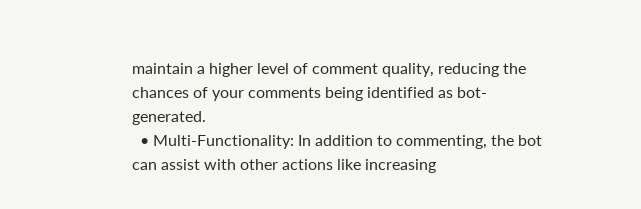maintain a higher level of comment quality, reducing the chances of your comments being identified as bot-generated.
  • Multi-Functionality: In addition to commenting, the bot can assist with other actions like increasing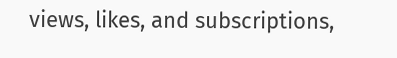views, likes, and subscriptions,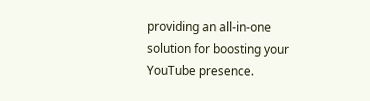providing an all-in-one solution for boosting your YouTube presence.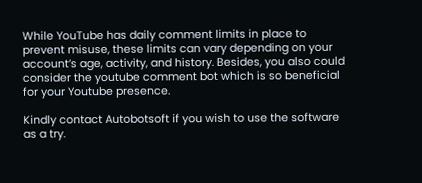While YouTube has daily comment limits in place to prevent misuse, these limits can vary depending on your account’s age, activity, and history. Besides, you also could consider the youtube comment bot which is so beneficial for your Youtube presence.

Kindly contact Autobotsoft if you wish to use the software as a try.